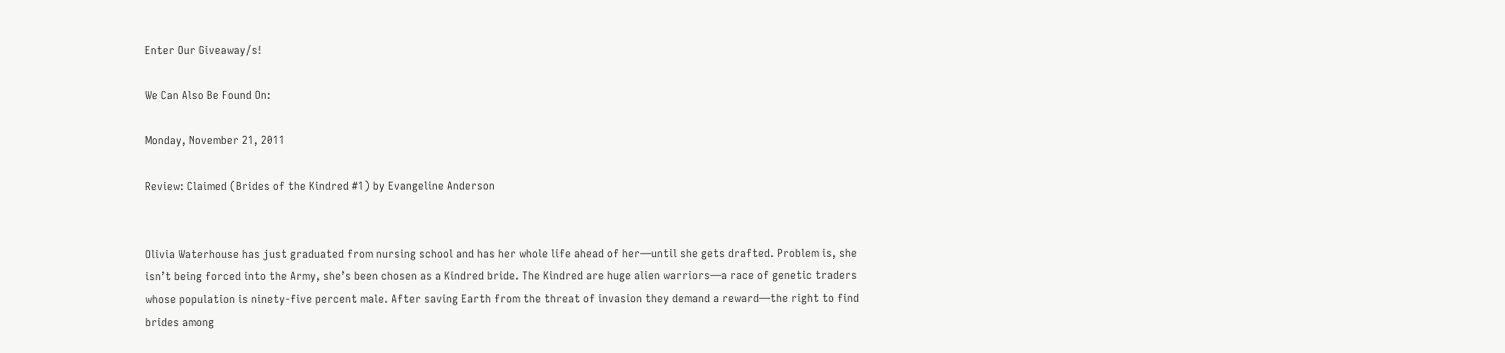Enter Our Giveaway/s!

We Can Also Be Found On:

Monday, November 21, 2011

Review: Claimed (Brides of the Kindred #1) by Evangeline Anderson


Olivia Waterhouse has just graduated from nursing school and has her whole life ahead of her—until she gets drafted. Problem is, she isn’t being forced into the Army, she’s been chosen as a Kindred bride. The Kindred are huge alien warriors—a race of genetic traders whose population is ninety-five percent male. After saving Earth from the threat of invasion they demand a reward—the right to find brides among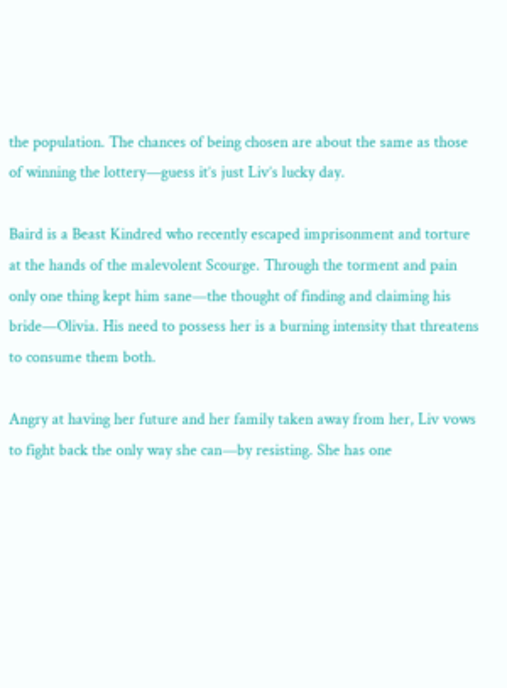the population. The chances of being chosen are about the same as those of winning the lottery—guess it’s just Liv’s lucky day.

Baird is a Beast Kindred who recently escaped imprisonment and torture at the hands of the malevolent Scourge. Through the torment and pain only one thing kept him sane—the thought of finding and claiming his bride—Olivia. His need to possess her is a burning intensity that threatens to consume them both.

Angry at having her future and her family taken away from her, Liv vows to fight back the only way she can—by resisting. She has one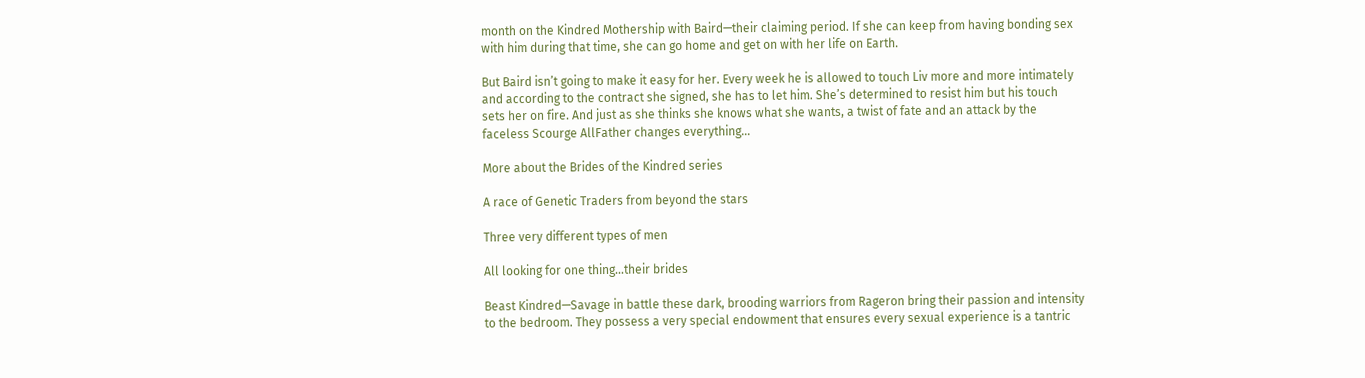month on the Kindred Mothership with Baird—their claiming period. If she can keep from having bonding sex with him during that time, she can go home and get on with her life on Earth.

But Baird isn’t going to make it easy for her. Every week he is allowed to touch Liv more and more intimately and according to the contract she signed, she has to let him. She’s determined to resist him but his touch sets her on fire. And just as she thinks she knows what she wants, a twist of fate and an attack by the faceless Scourge AllFather changes everything…

More about the Brides of the Kindred series

A race of Genetic Traders from beyond the stars

Three very different types of men

All looking for one thing…their brides

Beast Kindred—Savage in battle these dark, brooding warriors from Rageron bring their passion and intensity to the bedroom. They possess a very special endowment that ensures every sexual experience is a tantric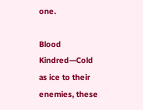one.

Blood Kindred—Cold as ice to their enemies, these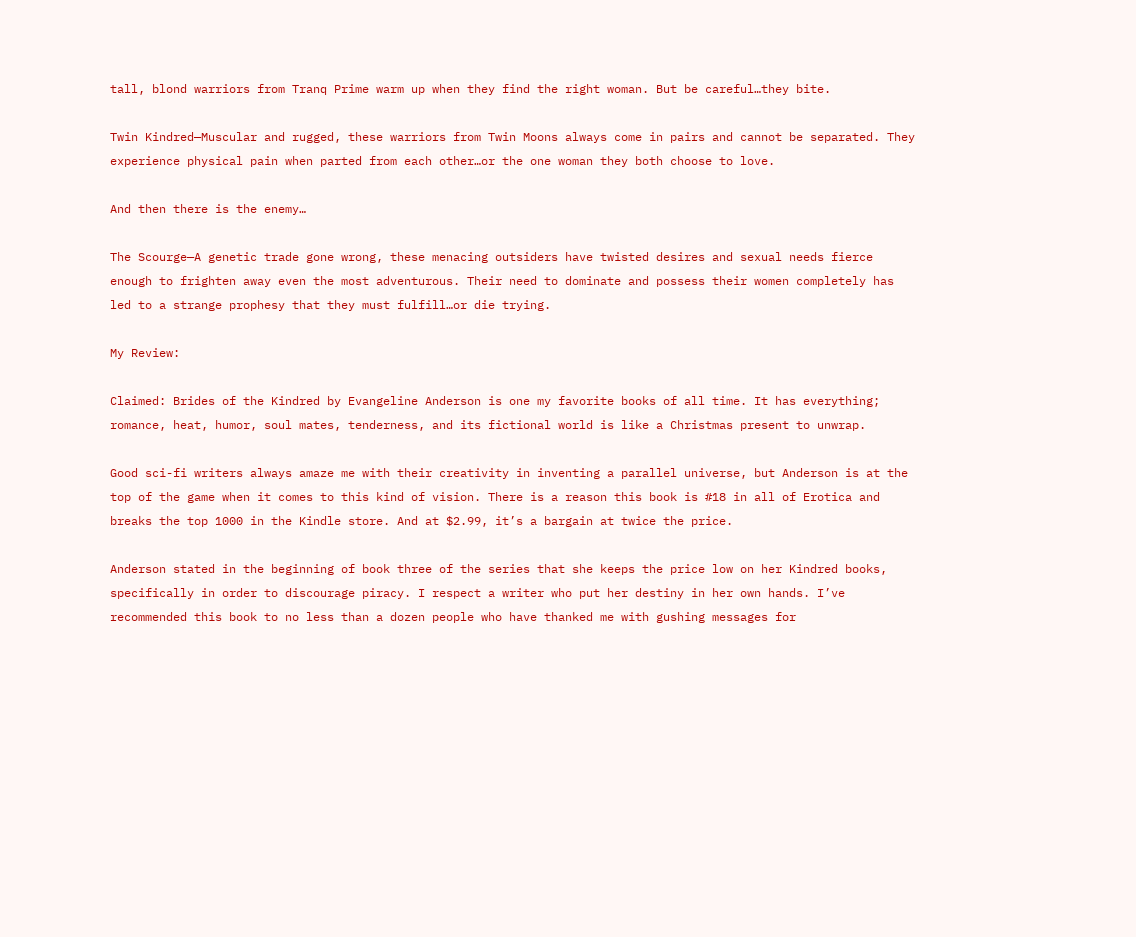tall, blond warriors from Tranq Prime warm up when they find the right woman. But be careful…they bite.

Twin Kindred—Muscular and rugged, these warriors from Twin Moons always come in pairs and cannot be separated. They experience physical pain when parted from each other…or the one woman they both choose to love.

And then there is the enemy…

The Scourge—A genetic trade gone wrong, these menacing outsiders have twisted desires and sexual needs fierce enough to frighten away even the most adventurous. Their need to dominate and possess their women completely has led to a strange prophesy that they must fulfill…or die trying.

My Review:

Claimed: Brides of the Kindred by Evangeline Anderson is one my favorite books of all time. It has everything; romance, heat, humor, soul mates, tenderness, and its fictional world is like a Christmas present to unwrap.

Good sci-fi writers always amaze me with their creativity in inventing a parallel universe, but Anderson is at the top of the game when it comes to this kind of vision. There is a reason this book is #18 in all of Erotica and breaks the top 1000 in the Kindle store. And at $2.99, it’s a bargain at twice the price.

Anderson stated in the beginning of book three of the series that she keeps the price low on her Kindred books, specifically in order to discourage piracy. I respect a writer who put her destiny in her own hands. I’ve recommended this book to no less than a dozen people who have thanked me with gushing messages for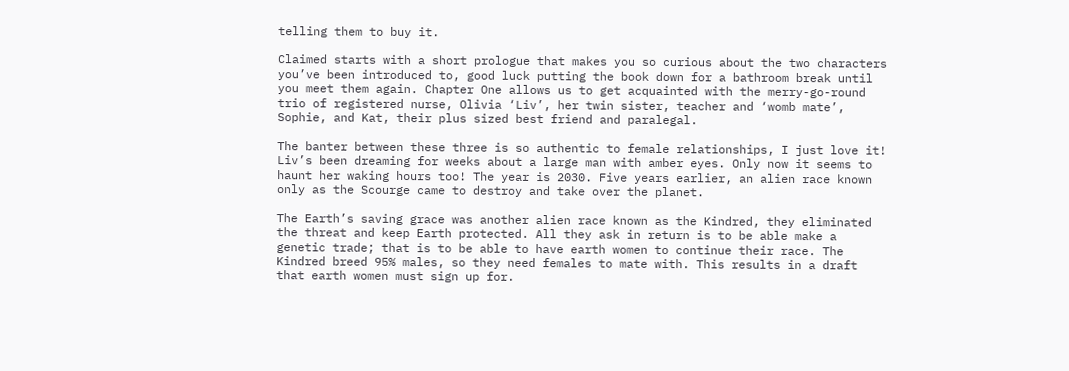telling them to buy it.

Claimed starts with a short prologue that makes you so curious about the two characters you’ve been introduced to, good luck putting the book down for a bathroom break until you meet them again. Chapter One allows us to get acquainted with the merry-go-round trio of registered nurse, Olivia ‘Liv’, her twin sister, teacher and ‘womb mate’, Sophie, and Kat, their plus sized best friend and paralegal.

The banter between these three is so authentic to female relationships, I just love it! Liv’s been dreaming for weeks about a large man with amber eyes. Only now it seems to haunt her waking hours too! The year is 2030. Five years earlier, an alien race known only as the Scourge came to destroy and take over the planet.

The Earth’s saving grace was another alien race known as the Kindred, they eliminated the threat and keep Earth protected. All they ask in return is to be able make a genetic trade; that is to be able to have earth women to continue their race. The Kindred breed 95% males, so they need females to mate with. This results in a draft that earth women must sign up for.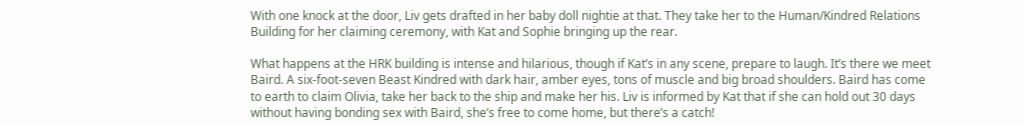With one knock at the door, Liv gets drafted in her baby doll nightie at that. They take her to the Human/Kindred Relations Building for her claiming ceremony, with Kat and Sophie bringing up the rear.

What happens at the HRK building is intense and hilarious, though if Kat’s in any scene, prepare to laugh. It’s there we meet Baird. A six-foot-seven Beast Kindred with dark hair, amber eyes, tons of muscle and big broad shoulders. Baird has come to earth to claim Olivia, take her back to the ship and make her his. Liv is informed by Kat that if she can hold out 30 days without having bonding sex with Baird, she’s free to come home, but there’s a catch!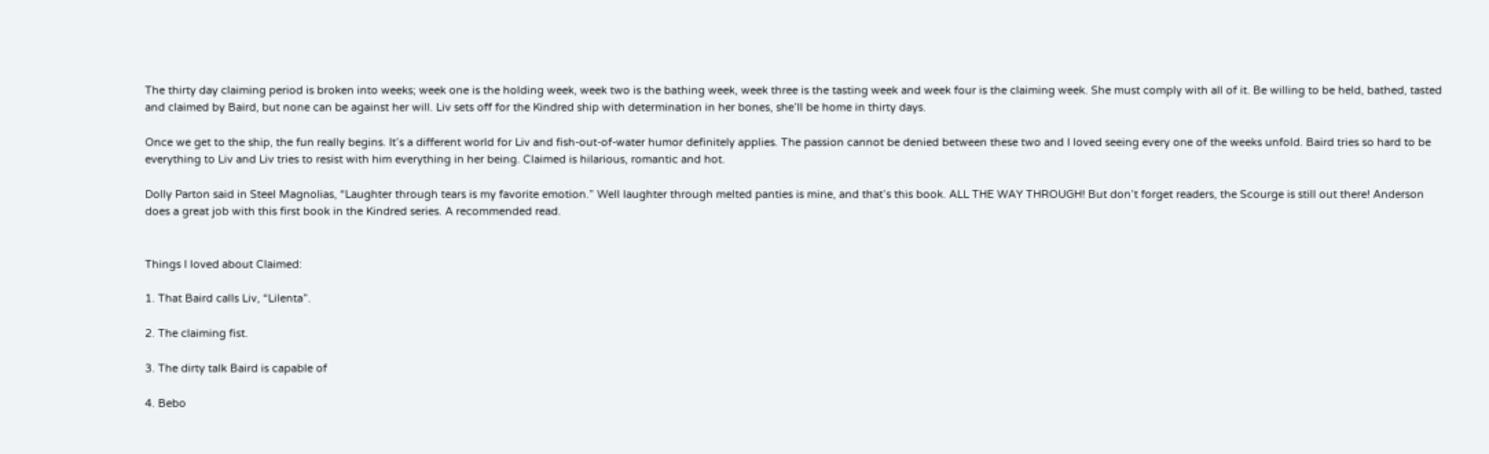The thirty day claiming period is broken into weeks; week one is the holding week, week two is the bathing week, week three is the tasting week and week four is the claiming week. She must comply with all of it. Be willing to be held, bathed, tasted and claimed by Baird, but none can be against her will. Liv sets off for the Kindred ship with determination in her bones, she’ll be home in thirty days.

Once we get to the ship, the fun really begins. It’s a different world for Liv and fish-out-of-water humor definitely applies. The passion cannot be denied between these two and I loved seeing every one of the weeks unfold. Baird tries so hard to be everything to Liv and Liv tries to resist with him everything in her being. Claimed is hilarious, romantic and hot.

Dolly Parton said in Steel Magnolias, “Laughter through tears is my favorite emotion.” Well laughter through melted panties is mine, and that’s this book. ALL THE WAY THROUGH! But don’t forget readers, the Scourge is still out there! Anderson does a great job with this first book in the Kindred series. A recommended read.


Things I loved about Claimed:

1. That Baird calls Liv, “Lilenta”.

2. The claiming fist.

3. The dirty talk Baird is capable of

4. Bebo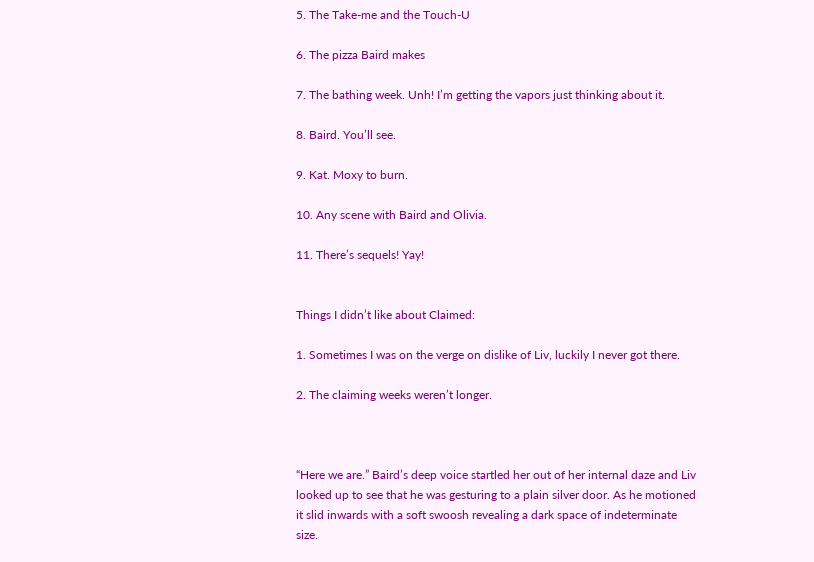5. The Take-me and the Touch-U

6. The pizza Baird makes

7. The bathing week. Unh! I’m getting the vapors just thinking about it.

8. Baird. You’ll see.

9. Kat. Moxy to burn.

10. Any scene with Baird and Olivia.

11. There’s sequels! Yay!


Things I didn’t like about Claimed:

1. Sometimes I was on the verge on dislike of Liv, luckily I never got there.

2. The claiming weeks weren’t longer.



“Here we are.” Baird’s deep voice startled her out of her internal daze and Liv looked up to see that he was gesturing to a plain silver door. As he motioned it slid inwards with a soft swoosh revealing a dark space of indeterminate size.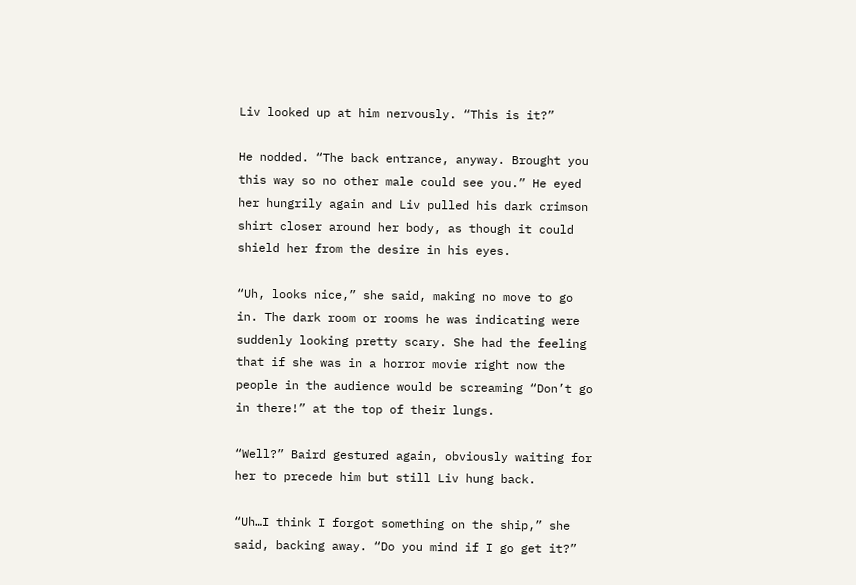Liv looked up at him nervously. “This is it?”

He nodded. “The back entrance, anyway. Brought you this way so no other male could see you.” He eyed her hungrily again and Liv pulled his dark crimson shirt closer around her body, as though it could shield her from the desire in his eyes.

“Uh, looks nice,” she said, making no move to go in. The dark room or rooms he was indicating were suddenly looking pretty scary. She had the feeling that if she was in a horror movie right now the people in the audience would be screaming “Don’t go in there!” at the top of their lungs.

“Well?” Baird gestured again, obviously waiting for her to precede him but still Liv hung back.

“Uh…I think I forgot something on the ship,” she said, backing away. “Do you mind if I go get it?”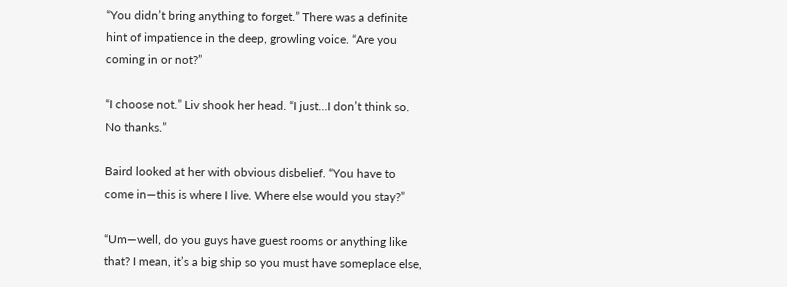“You didn’t bring anything to forget.” There was a definite hint of impatience in the deep, growling voice. “Are you coming in or not?”

“I choose not.” Liv shook her head. “I just…I don’t think so. No thanks.”

Baird looked at her with obvious disbelief. “You have to come in—this is where I live. Where else would you stay?”

“Um—well, do you guys have guest rooms or anything like that? I mean, it’s a big ship so you must have someplace else,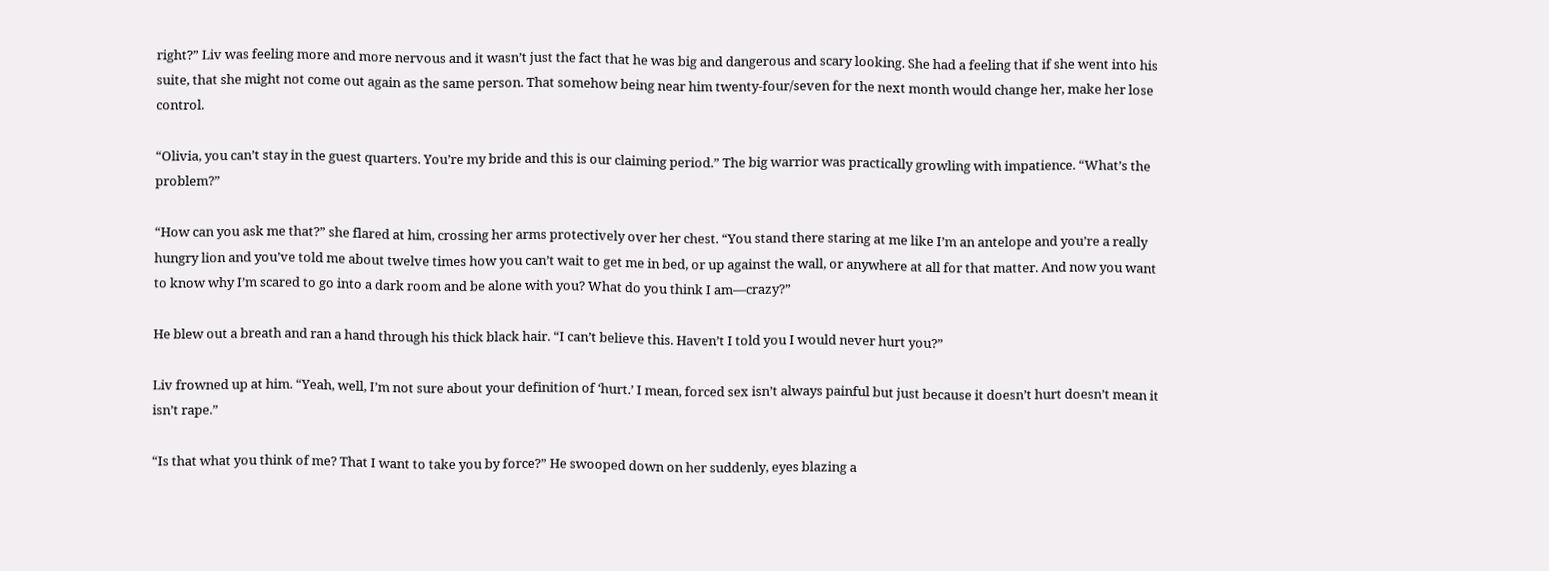right?” Liv was feeling more and more nervous and it wasn’t just the fact that he was big and dangerous and scary looking. She had a feeling that if she went into his suite, that she might not come out again as the same person. That somehow being near him twenty-four/seven for the next month would change her, make her lose control.

“Olivia, you can’t stay in the guest quarters. You’re my bride and this is our claiming period.” The big warrior was practically growling with impatience. “What’s the problem?”

“How can you ask me that?” she flared at him, crossing her arms protectively over her chest. “You stand there staring at me like I’m an antelope and you’re a really hungry lion and you’ve told me about twelve times how you can’t wait to get me in bed, or up against the wall, or anywhere at all for that matter. And now you want to know why I’m scared to go into a dark room and be alone with you? What do you think I am—crazy?”

He blew out a breath and ran a hand through his thick black hair. “I can’t believe this. Haven’t I told you I would never hurt you?”

Liv frowned up at him. “Yeah, well, I’m not sure about your definition of ‘hurt.’ I mean, forced sex isn’t always painful but just because it doesn’t hurt doesn’t mean it isn’t rape.”

“Is that what you think of me? That I want to take you by force?” He swooped down on her suddenly, eyes blazing a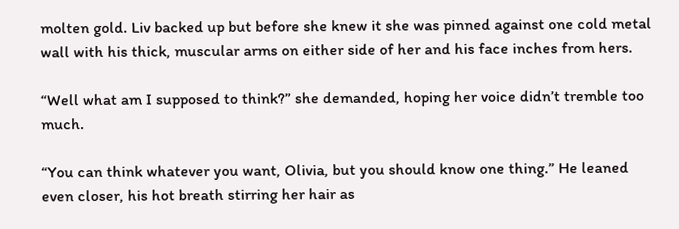molten gold. Liv backed up but before she knew it she was pinned against one cold metal wall with his thick, muscular arms on either side of her and his face inches from hers.

“Well what am I supposed to think?” she demanded, hoping her voice didn’t tremble too much.

“You can think whatever you want, Olivia, but you should know one thing.” He leaned even closer, his hot breath stirring her hair as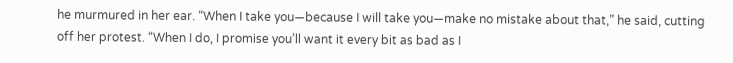he murmured in her ear. “When I take you—because I will take you—make no mistake about that,” he said, cutting off her protest. “When I do, I promise you’ll want it every bit as bad as I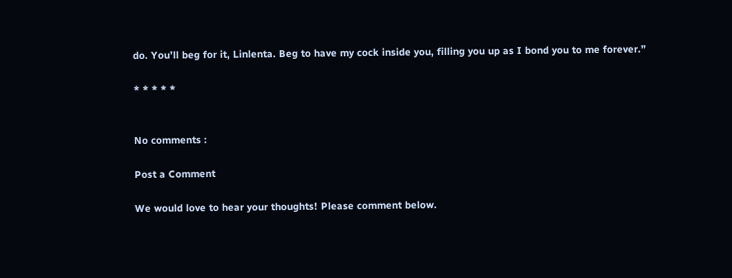do. You’ll beg for it, Linlenta. Beg to have my cock inside you, filling you up as I bond you to me forever.”

* * * * *


No comments :

Post a Comment

We would love to hear your thoughts! Please comment below.